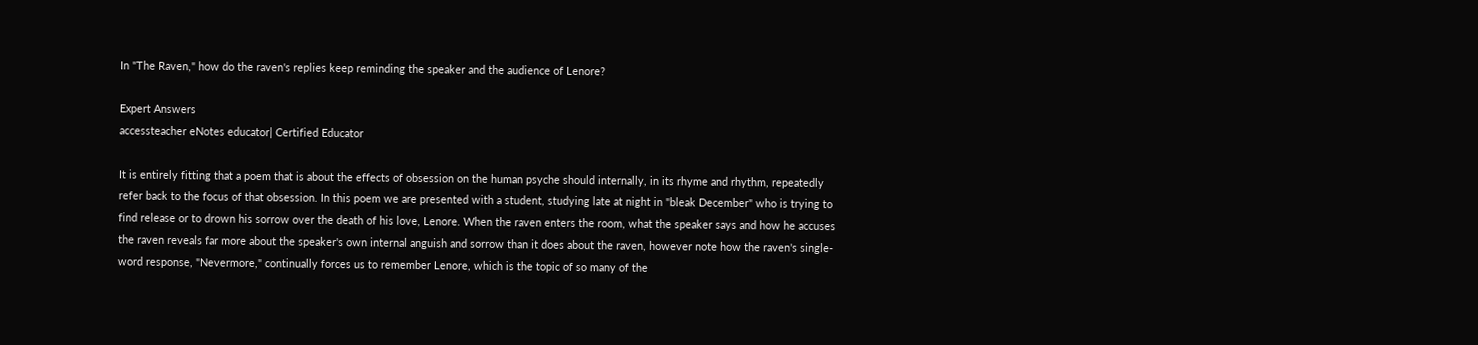In "The Raven," how do the raven's replies keep reminding the speaker and the audience of Lenore?

Expert Answers
accessteacher eNotes educator| Certified Educator

It is entirely fitting that a poem that is about the effects of obsession on the human psyche should internally, in its rhyme and rhythm, repeatedly refer back to the focus of that obsession. In this poem we are presented with a student, studying late at night in "bleak December" who is trying to find release or to drown his sorrow over the death of his love, Lenore. When the raven enters the room, what the speaker says and how he accuses the raven reveals far more about the speaker's own internal anguish and sorrow than it does about the raven, however note how the raven's single-word response, "Nevermore," continually forces us to remember Lenore, which is the topic of so many of the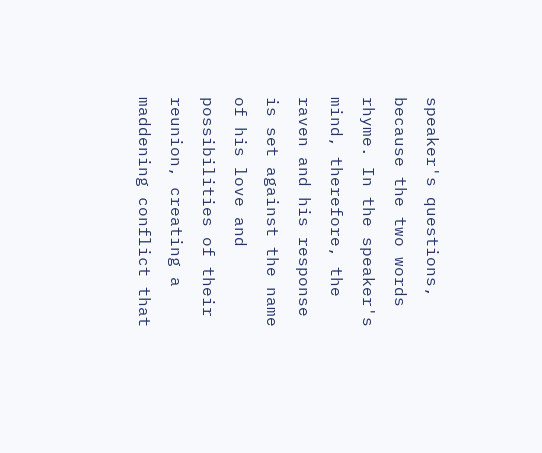speaker's questions, because the two words rhyme. In the speaker's mind, therefore, the raven and his response is set against the name of his love and possibilities of their reunion, creating a maddening conflict that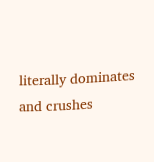literally dominates and crushes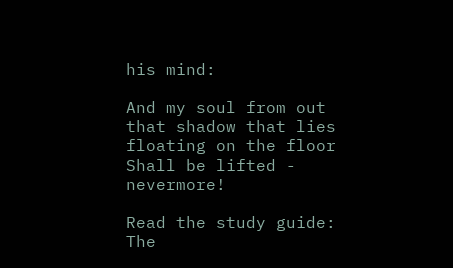his mind:

And my soul from out that shadow that lies floating on the floor
Shall be lifted - nevermore!

Read the study guide:
The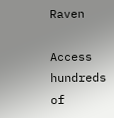Raven

Access hundreds of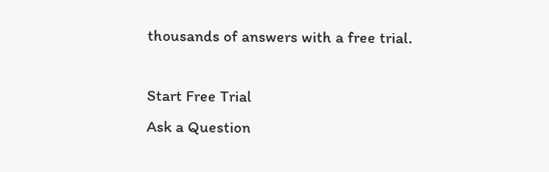thousands of answers with a free trial.

Start Free Trial
Ask a Question